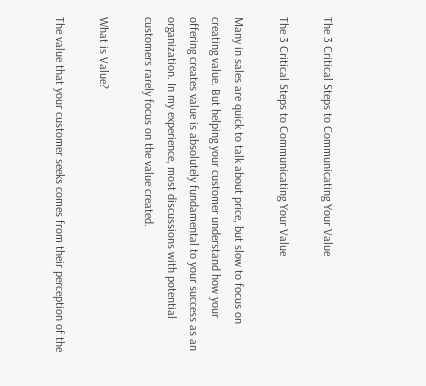The 3 Critical Steps to Communicating Your Value

The 3 Critical Steps to Communicating Your Value

Many in sales are quick to talk about price, but slow to focus on creating value. But helping your customer understand how your offering creates value is absolutely fundamental to your success as an organization. In my experience, most discussions with potential customers rarely focus on the value created.

What is Value?

The value that your customer seeks comes from their perception of the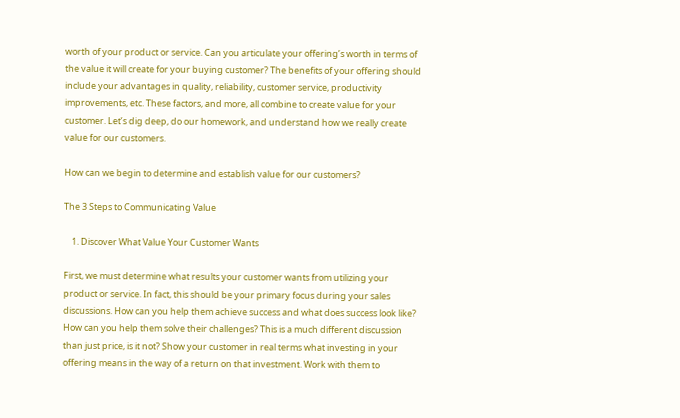worth of your product or service. Can you articulate your offering’s worth in terms of the value it will create for your buying customer? The benefits of your offering should include your advantages in quality, reliability, customer service, productivity improvements, etc. These factors, and more, all combine to create value for your customer. Let’s dig deep, do our homework, and understand how we really create value for our customers.

How can we begin to determine and establish value for our customers?

The 3 Steps to Communicating Value

    1. Discover What Value Your Customer Wants

First, we must determine what results your customer wants from utilizing your product or service. In fact, this should be your primary focus during your sales discussions. How can you help them achieve success and what does success look like? How can you help them solve their challenges? This is a much different discussion than just price, is it not? Show your customer in real terms what investing in your offering means in the way of a return on that investment. Work with them to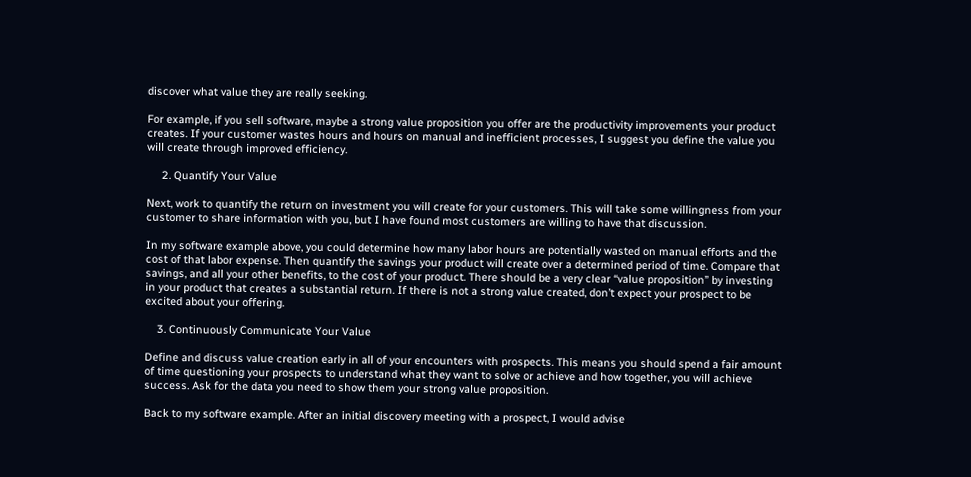discover what value they are really seeking.

For example, if you sell software, maybe a strong value proposition you offer are the productivity improvements your product creates. If your customer wastes hours and hours on manual and inefficient processes, I suggest you define the value you will create through improved efficiency.

     2. Quantify Your Value

Next, work to quantify the return on investment you will create for your customers. This will take some willingness from your customer to share information with you, but I have found most customers are willing to have that discussion.

In my software example above, you could determine how many labor hours are potentially wasted on manual efforts and the cost of that labor expense. Then quantify the savings your product will create over a determined period of time. Compare that savings, and all your other benefits, to the cost of your product. There should be a very clear “value proposition” by investing in your product that creates a substantial return. If there is not a strong value created, don’t expect your prospect to be excited about your offering.

    3. Continuously Communicate Your Value

Define and discuss value creation early in all of your encounters with prospects. This means you should spend a fair amount of time questioning your prospects to understand what they want to solve or achieve and how together, you will achieve success. Ask for the data you need to show them your strong value proposition.

Back to my software example. After an initial discovery meeting with a prospect, I would advise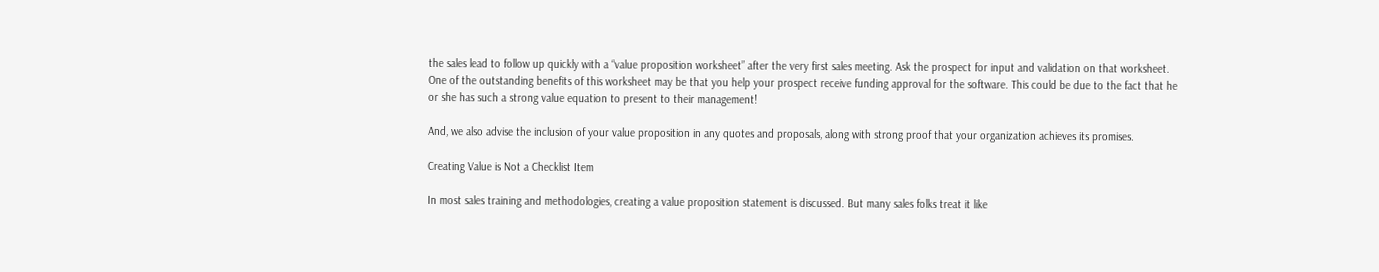the sales lead to follow up quickly with a “value proposition worksheet” after the very first sales meeting. Ask the prospect for input and validation on that worksheet. One of the outstanding benefits of this worksheet may be that you help your prospect receive funding approval for the software. This could be due to the fact that he or she has such a strong value equation to present to their management!

And, we also advise the inclusion of your value proposition in any quotes and proposals, along with strong proof that your organization achieves its promises.

Creating Value is Not a Checklist Item

In most sales training and methodologies, creating a value proposition statement is discussed. But many sales folks treat it like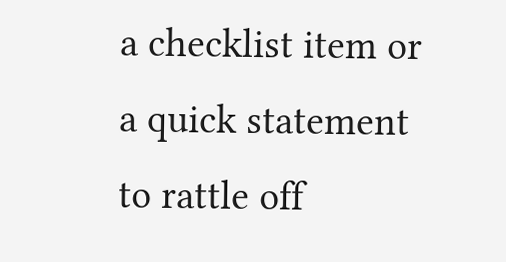a checklist item or a quick statement to rattle off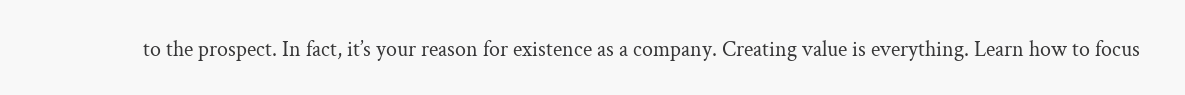to the prospect. In fact, it’s your reason for existence as a company. Creating value is everything. Learn how to focus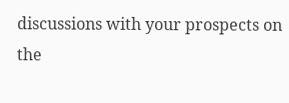discussions with your prospects on the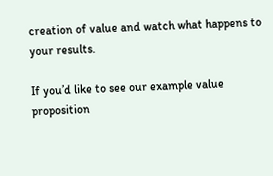creation of value and watch what happens to your results.

If you’d like to see our example value proposition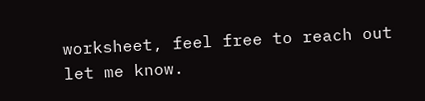worksheet, feel free to reach out let me know.